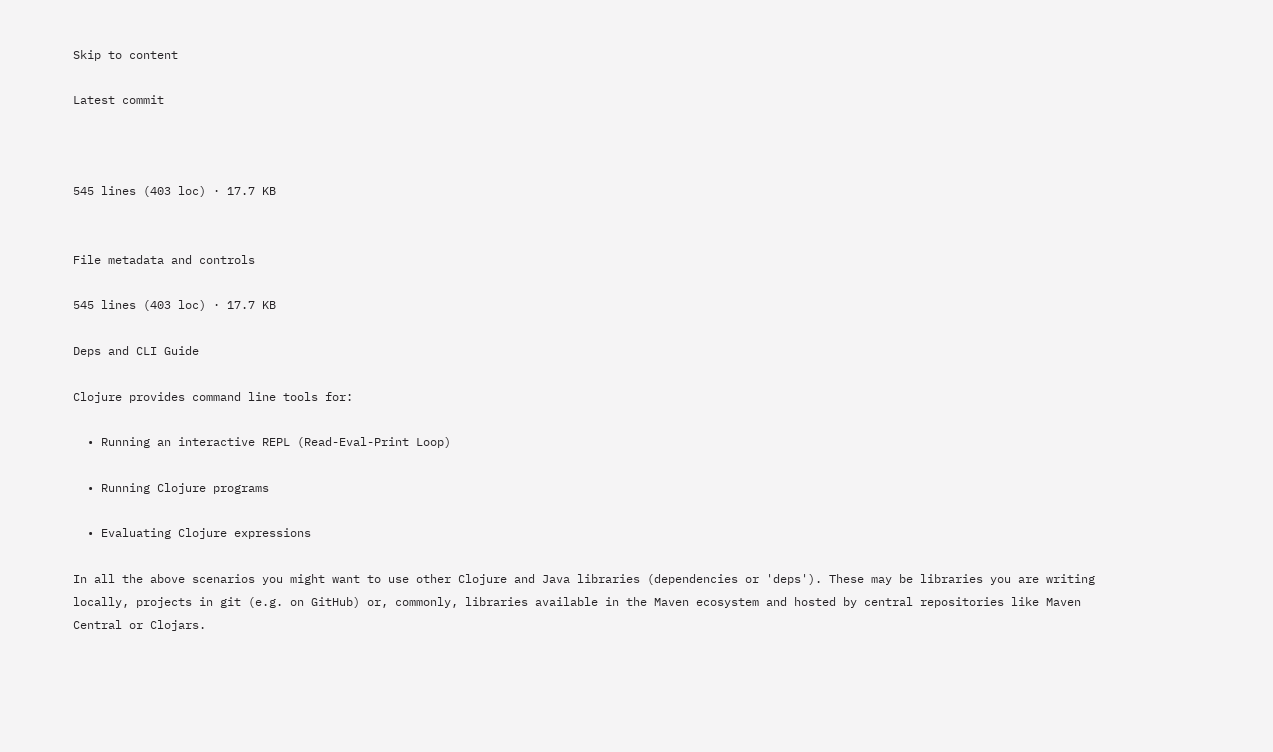Skip to content

Latest commit



545 lines (403 loc) · 17.7 KB


File metadata and controls

545 lines (403 loc) · 17.7 KB

Deps and CLI Guide

Clojure provides command line tools for:

  • Running an interactive REPL (Read-Eval-Print Loop)

  • Running Clojure programs

  • Evaluating Clojure expressions

In all the above scenarios you might want to use other Clojure and Java libraries (dependencies or 'deps'). These may be libraries you are writing locally, projects in git (e.g. on GitHub) or, commonly, libraries available in the Maven ecosystem and hosted by central repositories like Maven Central or Clojars.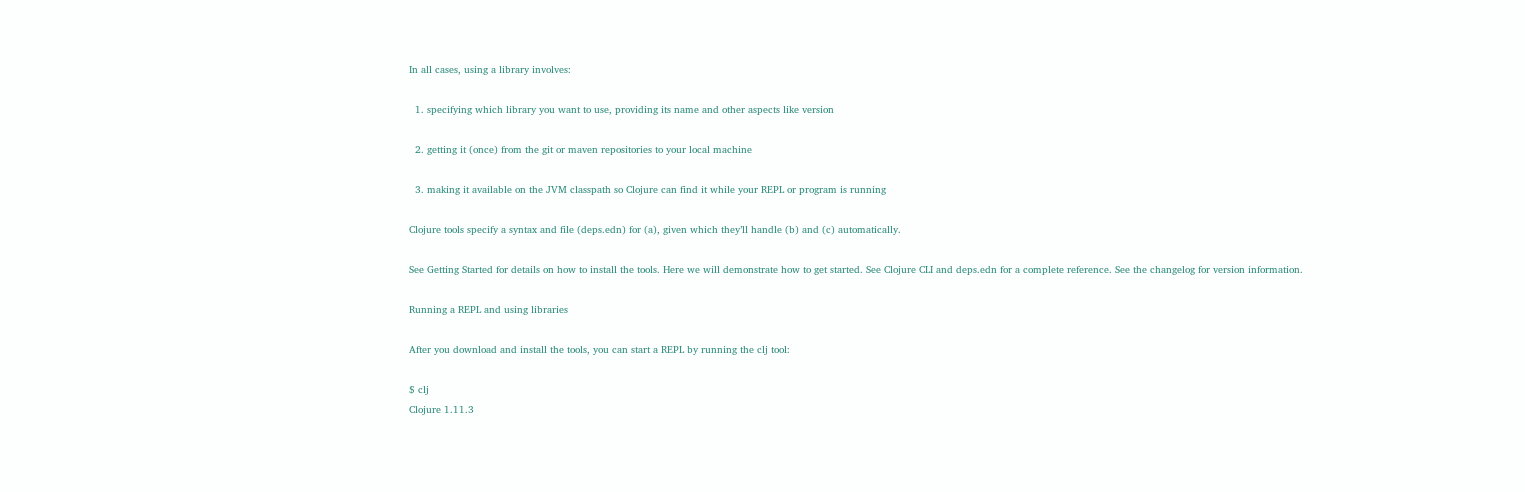In all cases, using a library involves:

  1. specifying which library you want to use, providing its name and other aspects like version

  2. getting it (once) from the git or maven repositories to your local machine

  3. making it available on the JVM classpath so Clojure can find it while your REPL or program is running

Clojure tools specify a syntax and file (deps.edn) for (a), given which they’ll handle (b) and (c) automatically.

See Getting Started for details on how to install the tools. Here we will demonstrate how to get started. See Clojure CLI and deps.edn for a complete reference. See the changelog for version information.

Running a REPL and using libraries

After you download and install the tools, you can start a REPL by running the clj tool:

$ clj
Clojure 1.11.3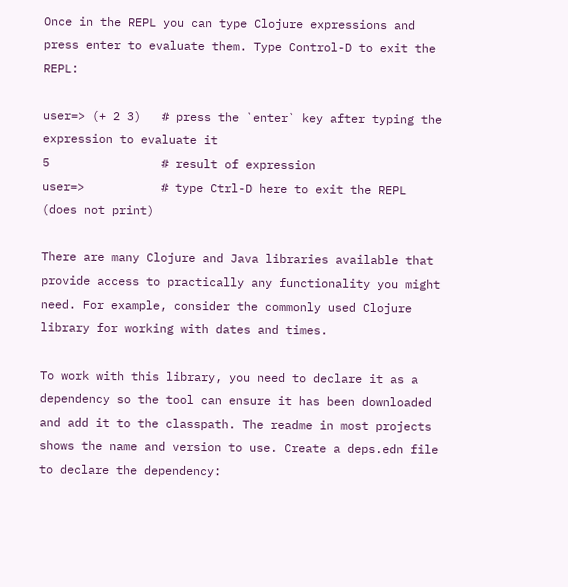Once in the REPL you can type Clojure expressions and press enter to evaluate them. Type Control-D to exit the REPL:

user=> (+ 2 3)   # press the `enter` key after typing the expression to evaluate it
5                # result of expression
user=>           # type Ctrl-D here to exit the REPL (does not print)

There are many Clojure and Java libraries available that provide access to practically any functionality you might need. For example, consider the commonly used Clojure library for working with dates and times.

To work with this library, you need to declare it as a dependency so the tool can ensure it has been downloaded and add it to the classpath. The readme in most projects shows the name and version to use. Create a deps.edn file to declare the dependency: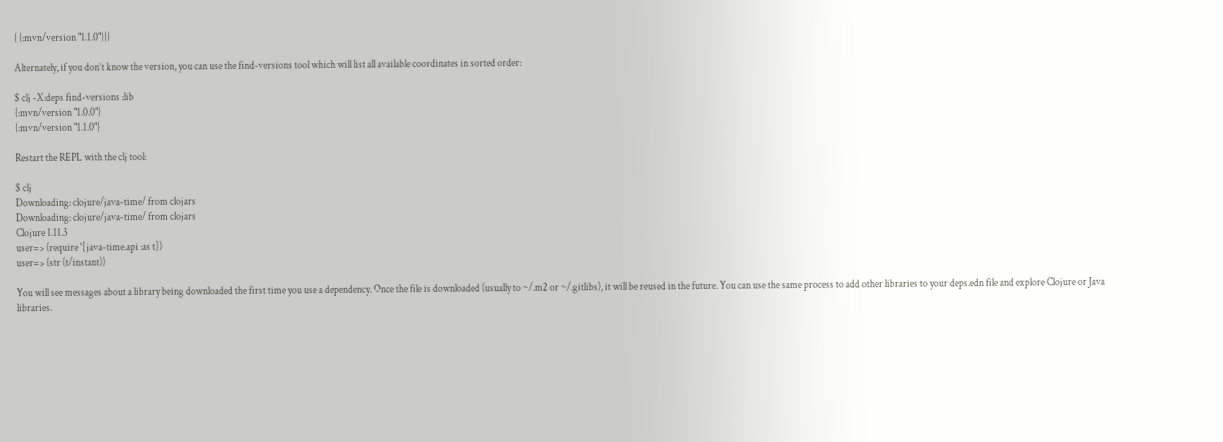{ {:mvn/version "1.1.0"}}}

Alternately, if you don’t know the version, you can use the find-versions tool which will list all available coordinates in sorted order:

$ clj -X:deps find-versions :lib
{:mvn/version "1.0.0"}
{:mvn/version "1.1.0"}

Restart the REPL with the clj tool:

$ clj
Downloading: clojure/java-time/ from clojars
Downloading: clojure/java-time/ from clojars
Clojure 1.11.3
user=> (require '[java-time.api :as t])
user=> (str (t/instant))

You will see messages about a library being downloaded the first time you use a dependency. Once the file is downloaded (usually to ~/.m2 or ~/.gitlibs), it will be reused in the future. You can use the same process to add other libraries to your deps.edn file and explore Clojure or Java libraries.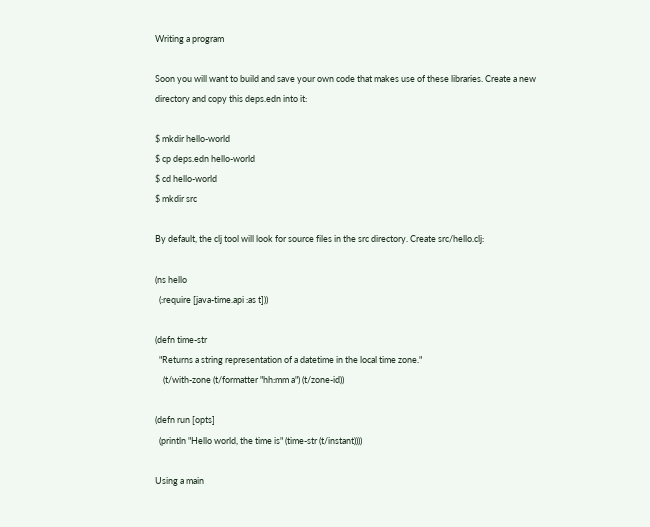Writing a program

Soon you will want to build and save your own code that makes use of these libraries. Create a new directory and copy this deps.edn into it:

$ mkdir hello-world
$ cp deps.edn hello-world
$ cd hello-world
$ mkdir src

By default, the clj tool will look for source files in the src directory. Create src/hello.clj:

(ns hello
  (:require [java-time.api :as t]))

(defn time-str
  "Returns a string representation of a datetime in the local time zone."
    (t/with-zone (t/formatter "hh:mm a") (t/zone-id))

(defn run [opts]
  (println "Hello world, the time is" (time-str (t/instant))))

Using a main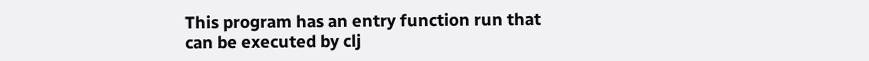This program has an entry function run that can be executed by clj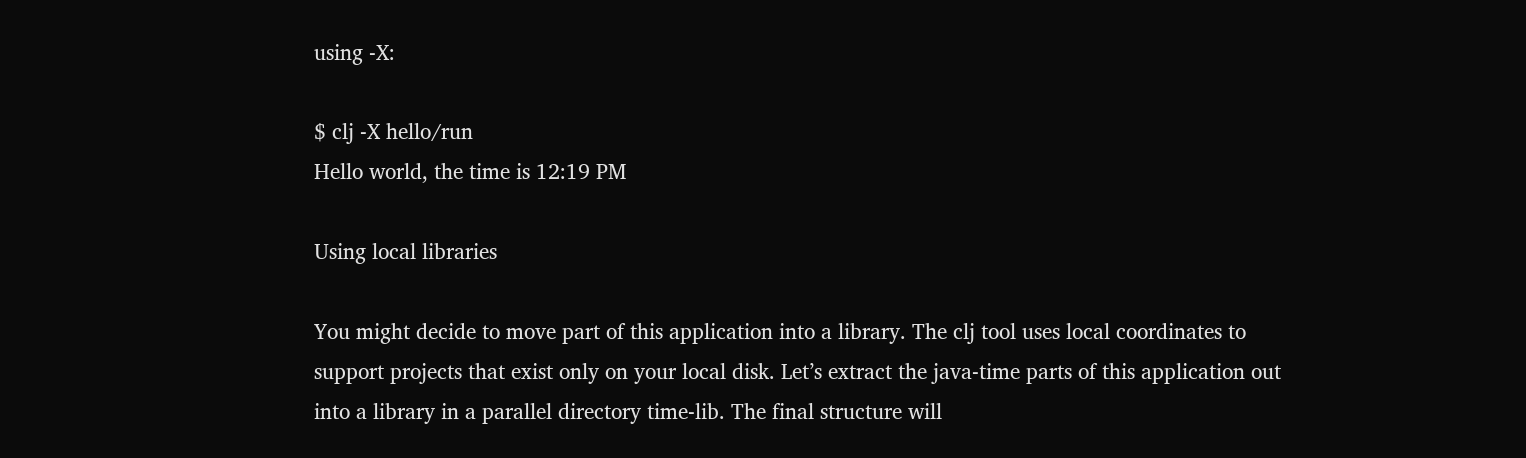using -X:

$ clj -X hello/run
Hello world, the time is 12:19 PM

Using local libraries

You might decide to move part of this application into a library. The clj tool uses local coordinates to support projects that exist only on your local disk. Let’s extract the java-time parts of this application out into a library in a parallel directory time-lib. The final structure will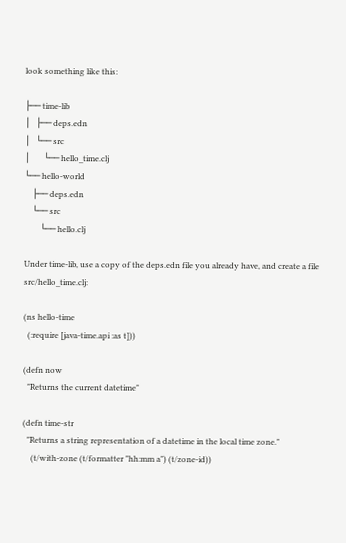look something like this:

├── time-lib
│   ├── deps.edn
│   └── src
│       └── hello_time.clj
└── hello-world
    ├── deps.edn
    └── src
        └── hello.clj

Under time-lib, use a copy of the deps.edn file you already have, and create a file src/hello_time.clj:

(ns hello-time
  (:require [java-time.api :as t]))

(defn now
  "Returns the current datetime"

(defn time-str
  "Returns a string representation of a datetime in the local time zone."
    (t/with-zone (t/formatter "hh:mm a") (t/zone-id))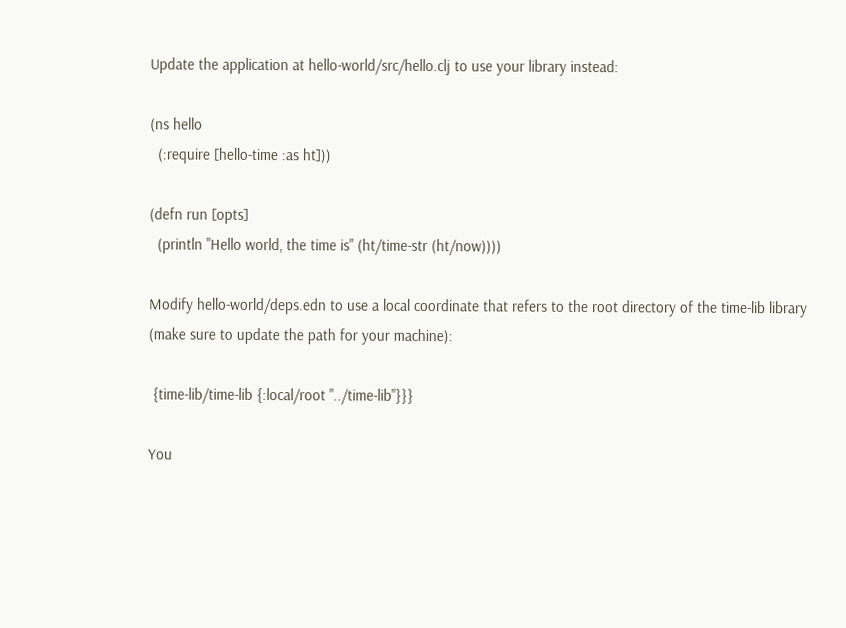Update the application at hello-world/src/hello.clj to use your library instead:

(ns hello
  (:require [hello-time :as ht]))

(defn run [opts]
  (println "Hello world, the time is" (ht/time-str (ht/now))))

Modify hello-world/deps.edn to use a local coordinate that refers to the root directory of the time-lib library (make sure to update the path for your machine):

 {time-lib/time-lib {:local/root "../time-lib"}}}

You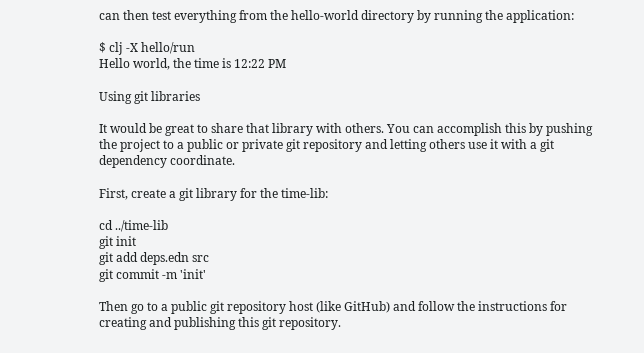can then test everything from the hello-world directory by running the application:

$ clj -X hello/run
Hello world, the time is 12:22 PM

Using git libraries

It would be great to share that library with others. You can accomplish this by pushing the project to a public or private git repository and letting others use it with a git dependency coordinate.

First, create a git library for the time-lib:

cd ../time-lib
git init
git add deps.edn src
git commit -m 'init'

Then go to a public git repository host (like GitHub) and follow the instructions for creating and publishing this git repository.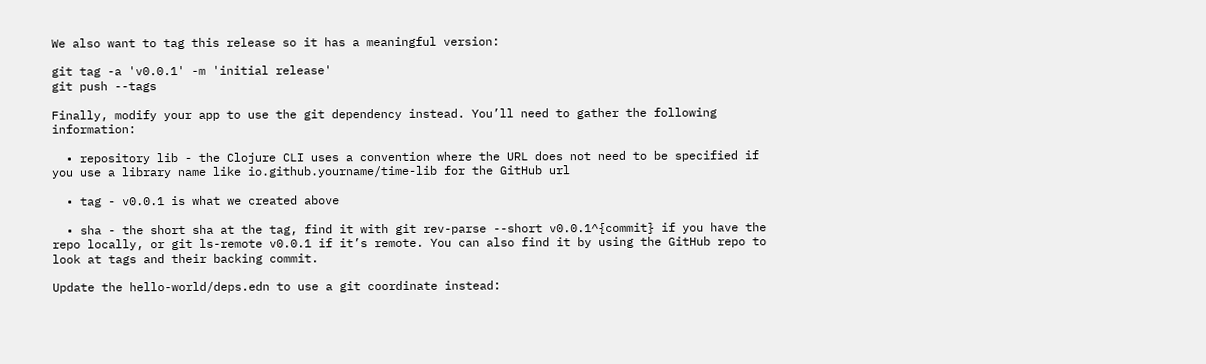We also want to tag this release so it has a meaningful version:

git tag -a 'v0.0.1' -m 'initial release'
git push --tags

Finally, modify your app to use the git dependency instead. You’ll need to gather the following information:

  • repository lib - the Clojure CLI uses a convention where the URL does not need to be specified if you use a library name like io.github.yourname/time-lib for the GitHub url

  • tag - v0.0.1 is what we created above

  • sha - the short sha at the tag, find it with git rev-parse --short v0.0.1^{commit} if you have the repo locally, or git ls-remote v0.0.1 if it’s remote. You can also find it by using the GitHub repo to look at tags and their backing commit.

Update the hello-world/deps.edn to use a git coordinate instead: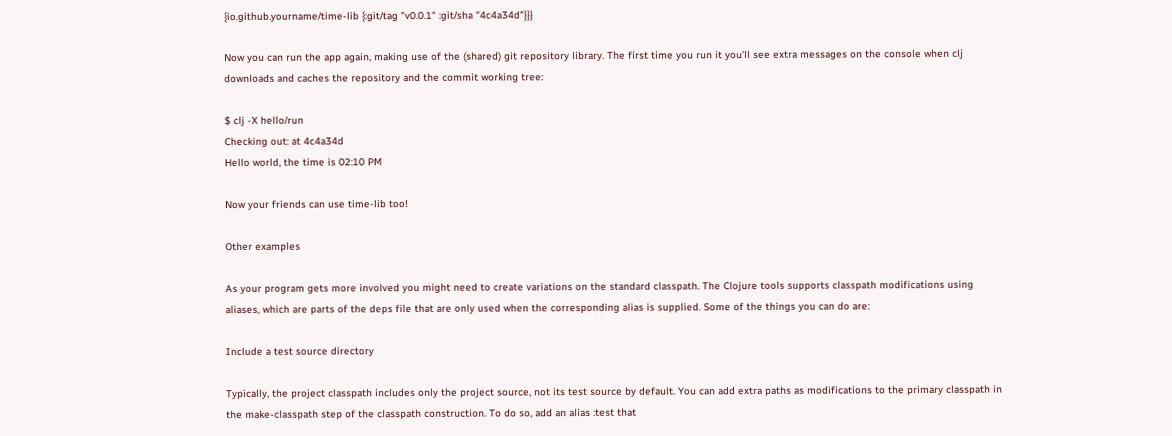{io.github.yourname/time-lib {:git/tag "v0.0.1" :git/sha "4c4a34d"}}}

Now you can run the app again, making use of the (shared) git repository library. The first time you run it you’ll see extra messages on the console when clj downloads and caches the repository and the commit working tree:

$ clj -X hello/run
Checking out: at 4c4a34d
Hello world, the time is 02:10 PM

Now your friends can use time-lib too!

Other examples

As your program gets more involved you might need to create variations on the standard classpath. The Clojure tools supports classpath modifications using aliases, which are parts of the deps file that are only used when the corresponding alias is supplied. Some of the things you can do are:

Include a test source directory

Typically, the project classpath includes only the project source, not its test source by default. You can add extra paths as modifications to the primary classpath in the make-classpath step of the classpath construction. To do so, add an alias :test that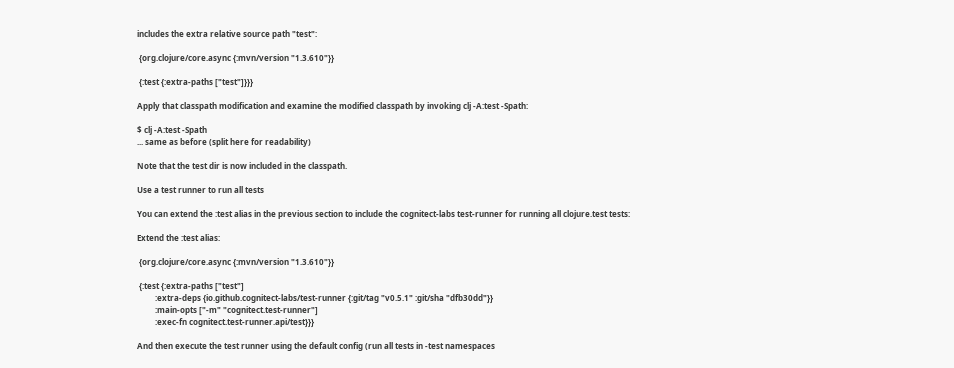includes the extra relative source path "test":

 {org.clojure/core.async {:mvn/version "1.3.610"}}

 {:test {:extra-paths ["test"]}}}

Apply that classpath modification and examine the modified classpath by invoking clj -A:test -Spath:

$ clj -A:test -Spath
... same as before (split here for readability)

Note that the test dir is now included in the classpath.

Use a test runner to run all tests

You can extend the :test alias in the previous section to include the cognitect-labs test-runner for running all clojure.test tests:

Extend the :test alias:

 {org.clojure/core.async {:mvn/version "1.3.610"}}

 {:test {:extra-paths ["test"]
         :extra-deps {io.github.cognitect-labs/test-runner {:git/tag "v0.5.1" :git/sha "dfb30dd"}}
         :main-opts ["-m" "cognitect.test-runner"]
         :exec-fn cognitect.test-runner.api/test}}}

And then execute the test runner using the default config (run all tests in -test namespaces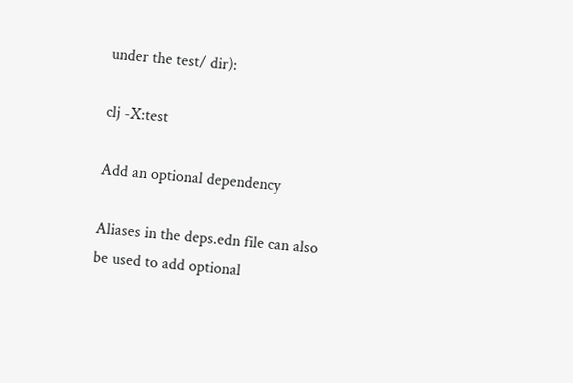under the test/ dir):

clj -X:test

Add an optional dependency

Aliases in the deps.edn file can also be used to add optional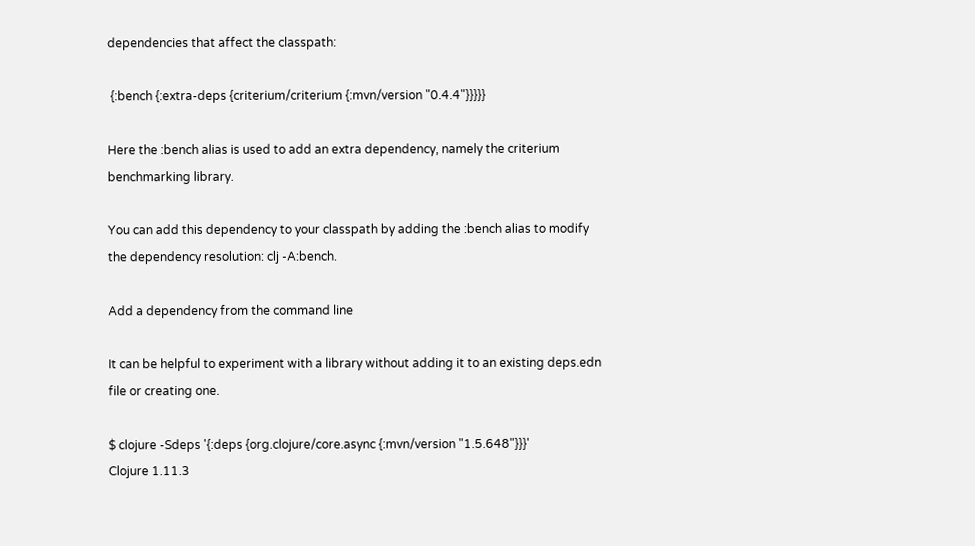dependencies that affect the classpath:

 {:bench {:extra-deps {criterium/criterium {:mvn/version "0.4.4"}}}}}

Here the :bench alias is used to add an extra dependency, namely the criterium benchmarking library.

You can add this dependency to your classpath by adding the :bench alias to modify the dependency resolution: clj -A:bench.

Add a dependency from the command line

It can be helpful to experiment with a library without adding it to an existing deps.edn file or creating one.

$ clojure -Sdeps '{:deps {org.clojure/core.async {:mvn/version "1.5.648"}}}'
Clojure 1.11.3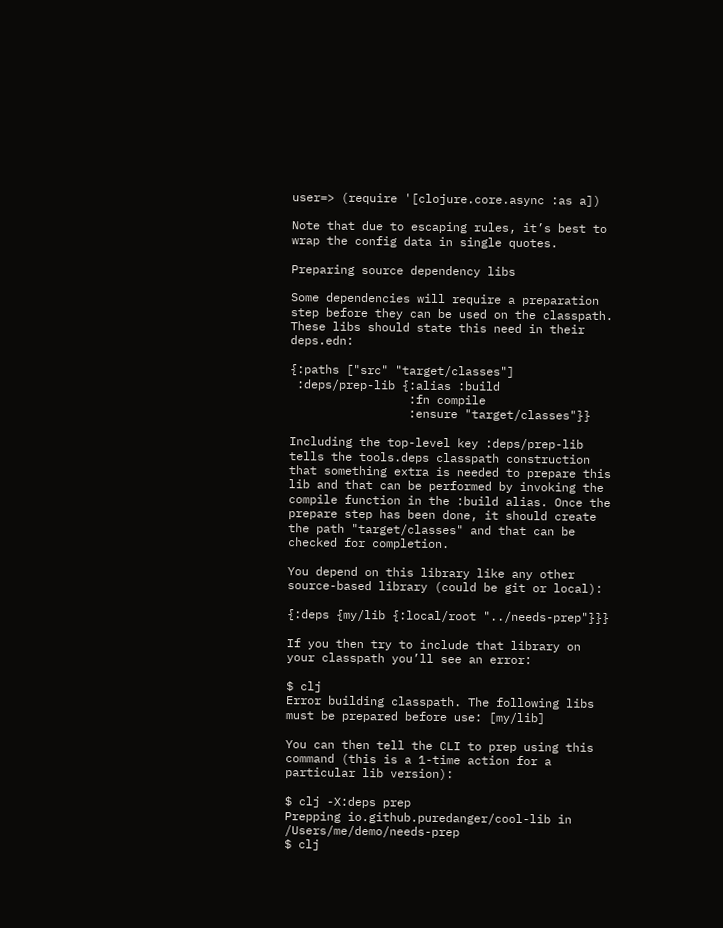user=> (require '[clojure.core.async :as a])

Note that due to escaping rules, it’s best to wrap the config data in single quotes.

Preparing source dependency libs

Some dependencies will require a preparation step before they can be used on the classpath. These libs should state this need in their deps.edn:

{:paths ["src" "target/classes"]
 :deps/prep-lib {:alias :build
                 :fn compile
                 :ensure "target/classes"}}

Including the top-level key :deps/prep-lib tells the tools.deps classpath construction that something extra is needed to prepare this lib and that can be performed by invoking the compile function in the :build alias. Once the prepare step has been done, it should create the path "target/classes" and that can be checked for completion.

You depend on this library like any other source-based library (could be git or local):

{:deps {my/lib {:local/root "../needs-prep"}}}

If you then try to include that library on your classpath you’ll see an error:

$ clj
Error building classpath. The following libs must be prepared before use: [my/lib]

You can then tell the CLI to prep using this command (this is a 1-time action for a particular lib version):

$ clj -X:deps prep
Prepping io.github.puredanger/cool-lib in /Users/me/demo/needs-prep
$ clj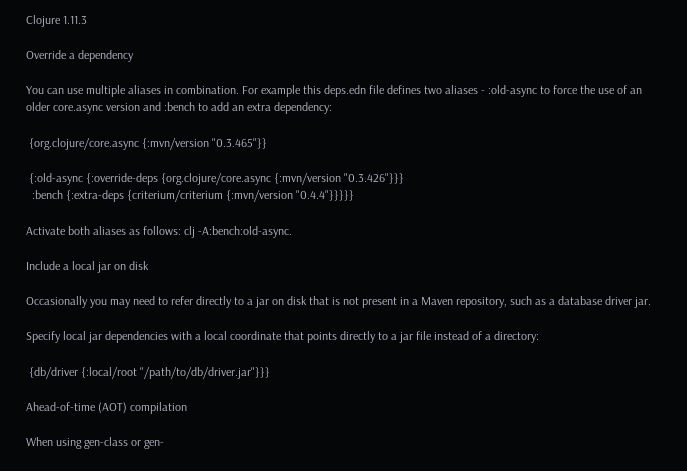Clojure 1.11.3

Override a dependency

You can use multiple aliases in combination. For example this deps.edn file defines two aliases - :old-async to force the use of an older core.async version and :bench to add an extra dependency:

 {org.clojure/core.async {:mvn/version "0.3.465"}}

 {:old-async {:override-deps {org.clojure/core.async {:mvn/version "0.3.426"}}}
  :bench {:extra-deps {criterium/criterium {:mvn/version "0.4.4"}}}}}

Activate both aliases as follows: clj -A:bench:old-async.

Include a local jar on disk

Occasionally you may need to refer directly to a jar on disk that is not present in a Maven repository, such as a database driver jar.

Specify local jar dependencies with a local coordinate that points directly to a jar file instead of a directory:

 {db/driver {:local/root "/path/to/db/driver.jar"}}}

Ahead-of-time (AOT) compilation

When using gen-class or gen-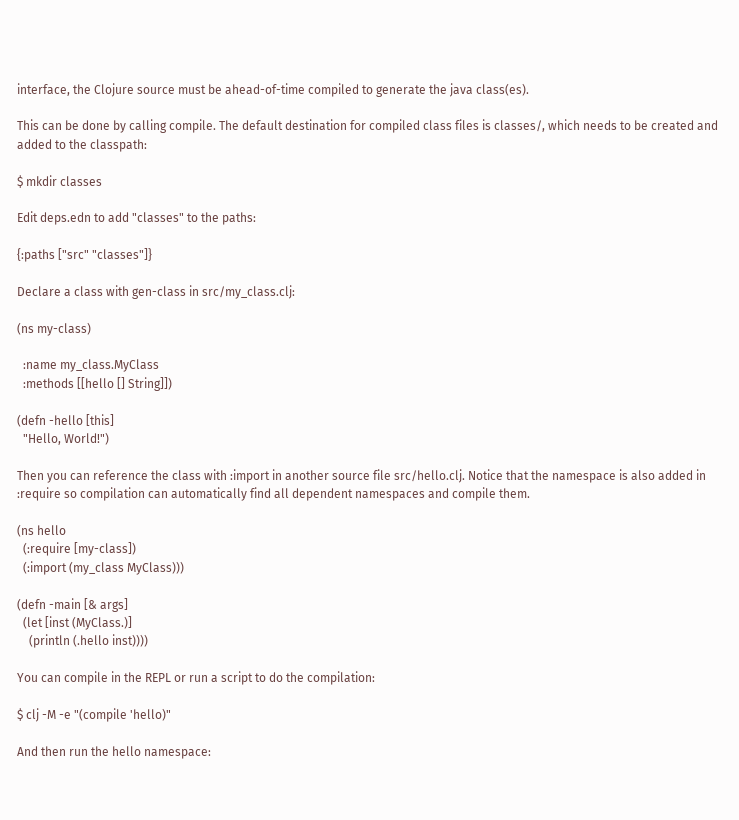interface, the Clojure source must be ahead-of-time compiled to generate the java class(es).

This can be done by calling compile. The default destination for compiled class files is classes/, which needs to be created and added to the classpath:

$ mkdir classes

Edit deps.edn to add "classes" to the paths:

{:paths ["src" "classes"]}

Declare a class with gen-class in src/my_class.clj:

(ns my-class)

  :name my_class.MyClass
  :methods [[hello [] String]])

(defn -hello [this]
  "Hello, World!")

Then you can reference the class with :import in another source file src/hello.clj. Notice that the namespace is also added in :require so compilation can automatically find all dependent namespaces and compile them.

(ns hello
  (:require [my-class])
  (:import (my_class MyClass)))

(defn -main [& args]
  (let [inst (MyClass.)]
    (println (.hello inst))))

You can compile in the REPL or run a script to do the compilation:

$ clj -M -e "(compile 'hello)"

And then run the hello namespace: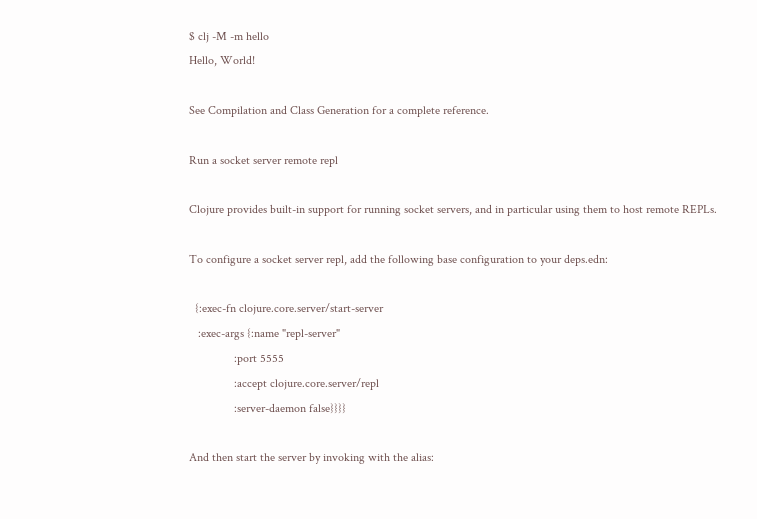$ clj -M -m hello
Hello, World!

See Compilation and Class Generation for a complete reference.

Run a socket server remote repl

Clojure provides built-in support for running socket servers, and in particular using them to host remote REPLs.

To configure a socket server repl, add the following base configuration to your deps.edn:

  {:exec-fn clojure.core.server/start-server
   :exec-args {:name "repl-server"
               :port 5555
               :accept clojure.core.server/repl
               :server-daemon false}}}}

And then start the server by invoking with the alias: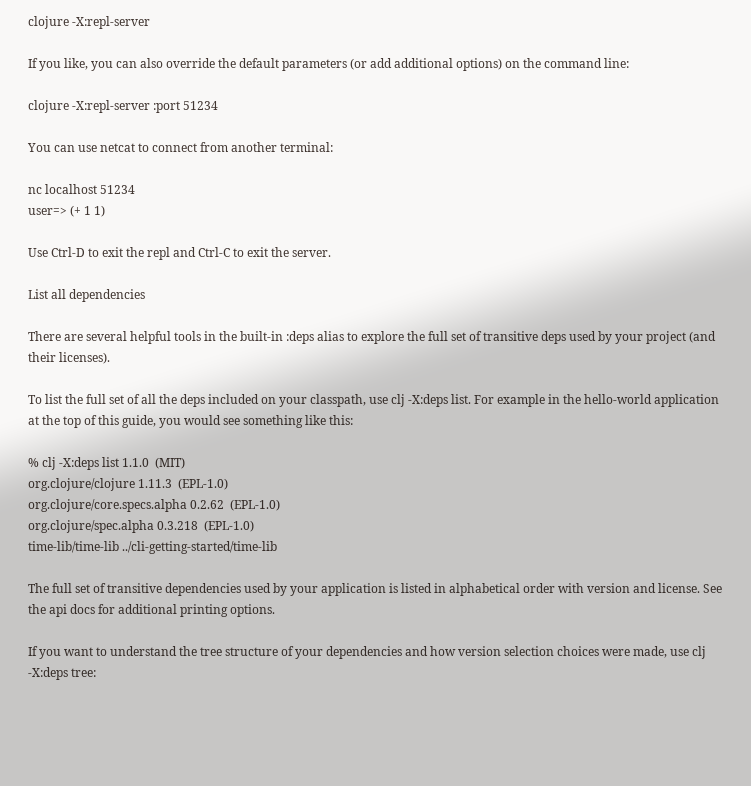clojure -X:repl-server

If you like, you can also override the default parameters (or add additional options) on the command line:

clojure -X:repl-server :port 51234

You can use netcat to connect from another terminal:

nc localhost 51234
user=> (+ 1 1)

Use Ctrl-D to exit the repl and Ctrl-C to exit the server.

List all dependencies

There are several helpful tools in the built-in :deps alias to explore the full set of transitive deps used by your project (and their licenses).

To list the full set of all the deps included on your classpath, use clj -X:deps list. For example in the hello-world application at the top of this guide, you would see something like this:

% clj -X:deps list 1.1.0  (MIT)
org.clojure/clojure 1.11.3  (EPL-1.0)
org.clojure/core.specs.alpha 0.2.62  (EPL-1.0)
org.clojure/spec.alpha 0.3.218  (EPL-1.0)
time-lib/time-lib ../cli-getting-started/time-lib

The full set of transitive dependencies used by your application is listed in alphabetical order with version and license. See the api docs for additional printing options.

If you want to understand the tree structure of your dependencies and how version selection choices were made, use clj -X:deps tree: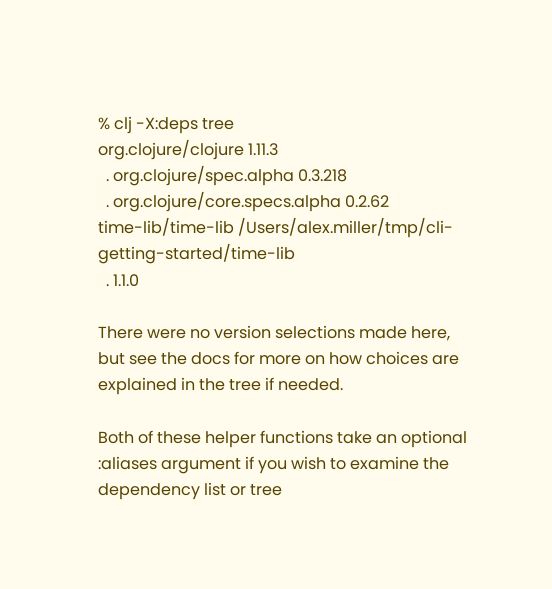% clj -X:deps tree
org.clojure/clojure 1.11.3
  . org.clojure/spec.alpha 0.3.218
  . org.clojure/core.specs.alpha 0.2.62
time-lib/time-lib /Users/alex.miller/tmp/cli-getting-started/time-lib
  . 1.1.0

There were no version selections made here, but see the docs for more on how choices are explained in the tree if needed.

Both of these helper functions take an optional :aliases argument if you wish to examine the dependency list or tree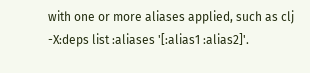with one or more aliases applied, such as clj -X:deps list :aliases '[:alias1 :alias2]'.